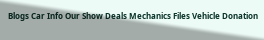Blogs Car Info Our Show Deals Mechanics Files Vehicle Donation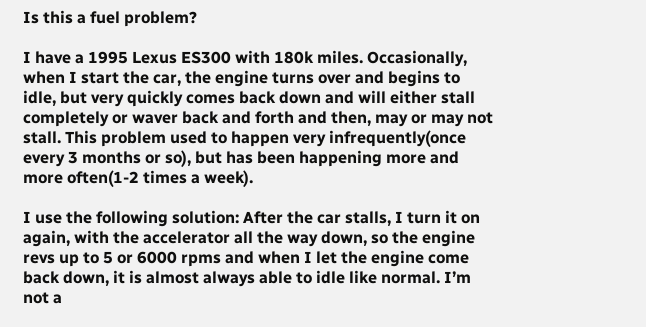Is this a fuel problem?

I have a 1995 Lexus ES300 with 180k miles. Occasionally, when I start the car, the engine turns over and begins to idle, but very quickly comes back down and will either stall completely or waver back and forth and then, may or may not stall. This problem used to happen very infrequently(once every 3 months or so), but has been happening more and more often(1-2 times a week).

I use the following solution: After the car stalls, I turn it on again, with the accelerator all the way down, so the engine revs up to 5 or 6000 rpms and when I let the engine come back down, it is almost always able to idle like normal. I’m not a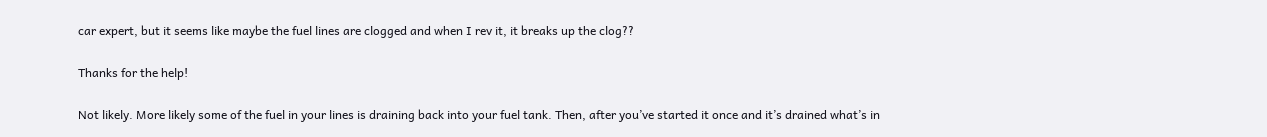car expert, but it seems like maybe the fuel lines are clogged and when I rev it, it breaks up the clog??

Thanks for the help!

Not likely. More likely some of the fuel in your lines is draining back into your fuel tank. Then, after you’ve started it once and it’s drained what’s in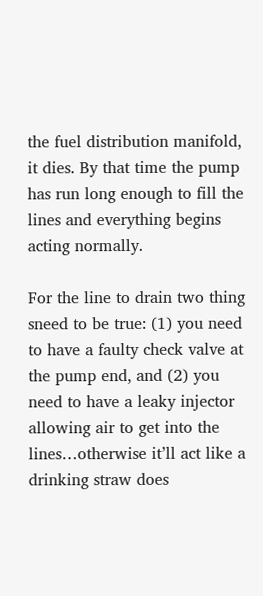the fuel distribution manifold, it dies. By that time the pump has run long enough to fill the lines and everything begins acting normally.

For the line to drain two thing sneed to be true: (1) you need to have a faulty check valve at the pump end, and (2) you need to have a leaky injector allowing air to get into the lines…otherwise it’ll act like a drinking straw does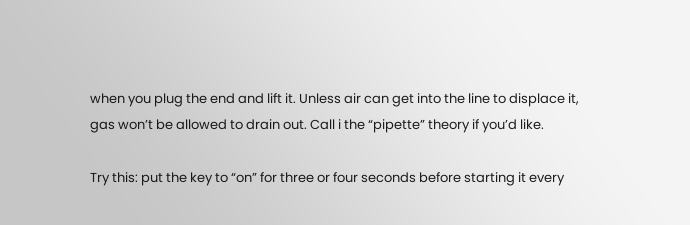when you plug the end and lift it. Unless air can get into the line to displace it, gas won’t be allowed to drain out. Call i the “pipette” theory if you’d like.

Try this: put the key to “on” for three or four seconds before starting it every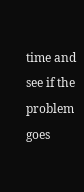time and see if the problem goes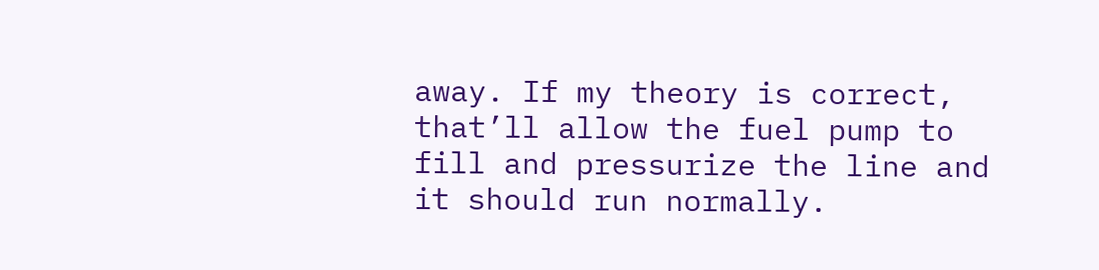away. If my theory is correct, that’ll allow the fuel pump to fill and pressurize the line and it should run normally.